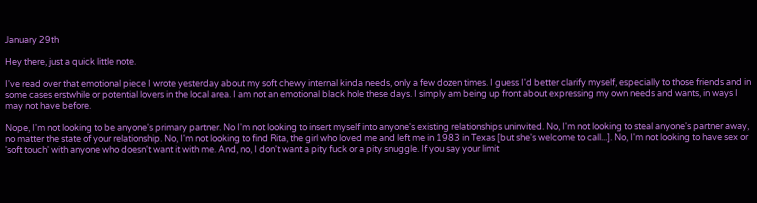January 29th

Hey there, just a quick little note.

I've read over that emotional piece I wrote yesterday about my soft chewy internal kinda needs, only a few dozen times. I guess I'd better clarify myself, especially to those friends and in some cases erstwhile or potential lovers in the local area. I am not an emotional black hole these days. I simply am being up front about expressing my own needs and wants, in ways I may not have before.

Nope, I'm not looking to be anyone's primary partner. No I'm not looking to insert myself into anyone's existing relationships uninvited. No, I'm not looking to steal anyone's partner away, no matter the state of your relationship. No, I'm not looking to find Rita, the girl who loved me and left me in 1983 in Texas [but she's welcome to call...]. No, I'm not looking to have sex or 'soft touch' with anyone who doesn't want it with me. And, no, I don't want a pity fuck or a pity snuggle. If you say your limit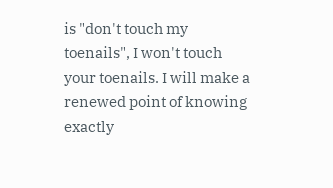is "don't touch my toenails", I won't touch your toenails. I will make a renewed point of knowing exactly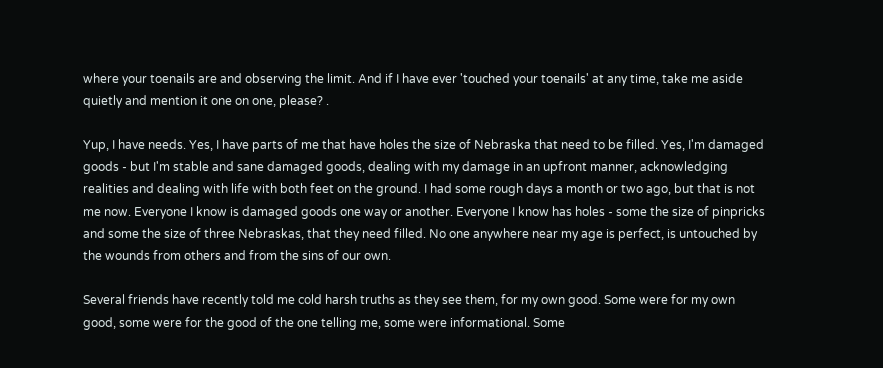where your toenails are and observing the limit. And if I have ever 'touched your toenails' at any time, take me aside quietly and mention it one on one, please? .

Yup, I have needs. Yes, I have parts of me that have holes the size of Nebraska that need to be filled. Yes, I'm damaged goods - but I'm stable and sane damaged goods, dealing with my damage in an upfront manner, acknowledging realities and dealing with life with both feet on the ground. I had some rough days a month or two ago, but that is not me now. Everyone I know is damaged goods one way or another. Everyone I know has holes - some the size of pinpricks and some the size of three Nebraskas, that they need filled. No one anywhere near my age is perfect, is untouched by the wounds from others and from the sins of our own.

Several friends have recently told me cold harsh truths as they see them, for my own good. Some were for my own good, some were for the good of the one telling me, some were informational. Some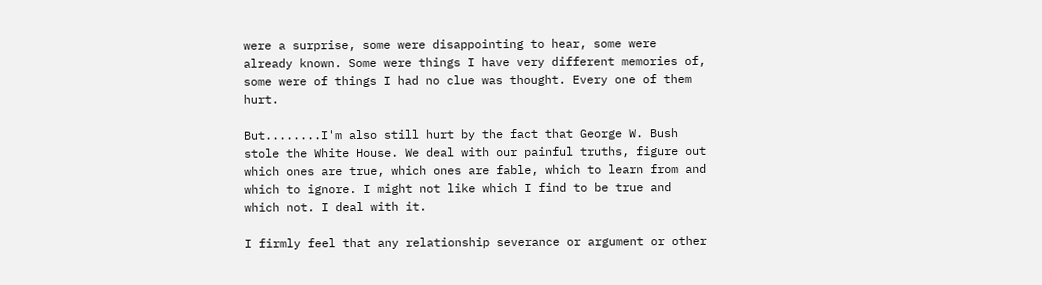were a surprise, some were disappointing to hear, some were already known. Some were things I have very different memories of, some were of things I had no clue was thought. Every one of them hurt.

But........I'm also still hurt by the fact that George W. Bush stole the White House. We deal with our painful truths, figure out which ones are true, which ones are fable, which to learn from and which to ignore. I might not like which I find to be true and which not. I deal with it.

I firmly feel that any relationship severance or argument or other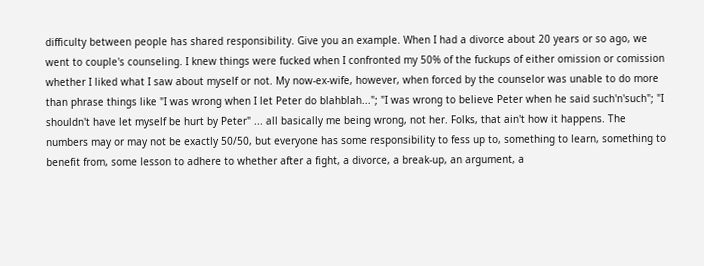difficulty between people has shared responsibility. Give you an example. When I had a divorce about 20 years or so ago, we went to couple's counseling. I knew things were fucked when I confronted my 50% of the fuckups of either omission or comission whether I liked what I saw about myself or not. My now-ex-wife, however, when forced by the counselor was unable to do more than phrase things like "I was wrong when I let Peter do blahblah..."; "I was wrong to believe Peter when he said such'n'such"; "I shouldn't have let myself be hurt by Peter" ... all basically me being wrong, not her. Folks, that ain't how it happens. The numbers may or may not be exactly 50/50, but everyone has some responsibility to fess up to, something to learn, something to benefit from, some lesson to adhere to whether after a fight, a divorce, a break-up, an argument, a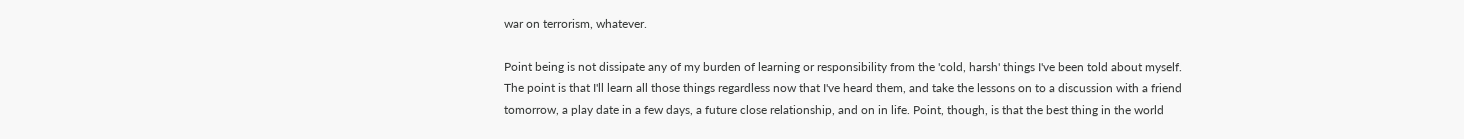war on terrorism, whatever.

Point being is not dissipate any of my burden of learning or responsibility from the 'cold, harsh' things I've been told about myself. The point is that I'll learn all those things regardless now that I've heard them, and take the lessons on to a discussion with a friend tomorrow, a play date in a few days, a future close relationship, and on in life. Point, though, is that the best thing in the world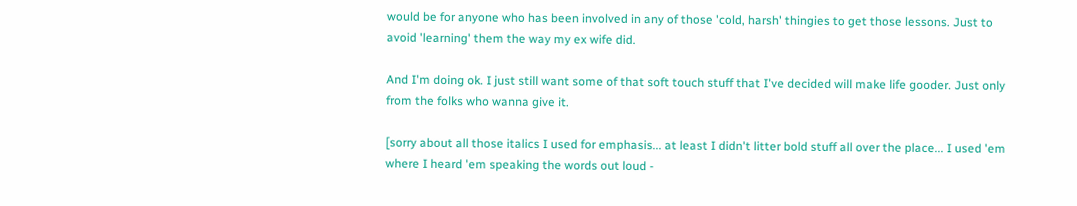would be for anyone who has been involved in any of those 'cold, harsh' thingies to get those lessons. Just to avoid 'learning' them the way my ex wife did.

And I'm doing ok. I just still want some of that soft touch stuff that I've decided will make life gooder. Just only from the folks who wanna give it.

[sorry about all those italics I used for emphasis... at least I didn't litter bold stuff all over the place... I used 'em where I heard 'em speaking the words out loud -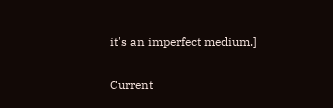it's an imperfect medium.]

Current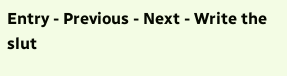Entry - Previous - Next - Write the slut